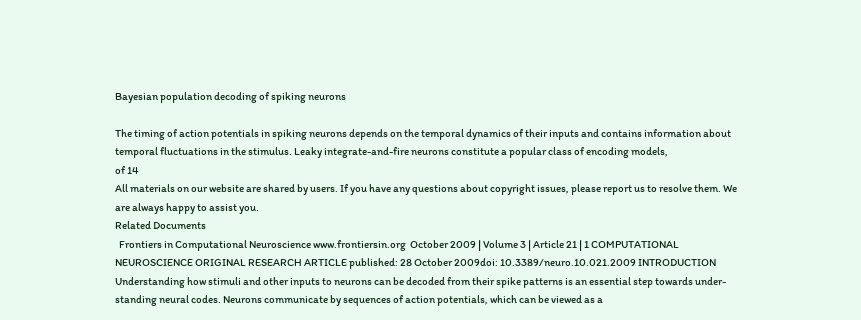Bayesian population decoding of spiking neurons

The timing of action potentials in spiking neurons depends on the temporal dynamics of their inputs and contains information about temporal fluctuations in the stimulus. Leaky integrate-and-fire neurons constitute a popular class of encoding models,
of 14
All materials on our website are shared by users. If you have any questions about copyright issues, please report us to resolve them. We are always happy to assist you.
Related Documents
  Frontiers in Computational Neuroscience www.frontiersin.org  October 2009 | Volume 3 | Article 21 | 1 COMPUTATIONAL NEUROSCIENCE ORIGINAL RESEARCH ARTICLE published: 28 October 2009doi: 10.3389/neuro.10.021.2009 INTRODUCTION Understanding how stimuli and other inputs to neurons can be decoded from their spike patterns is an essential step towards under-standing neural codes. Neurons communicate by sequences of action potentials, which can be viewed as a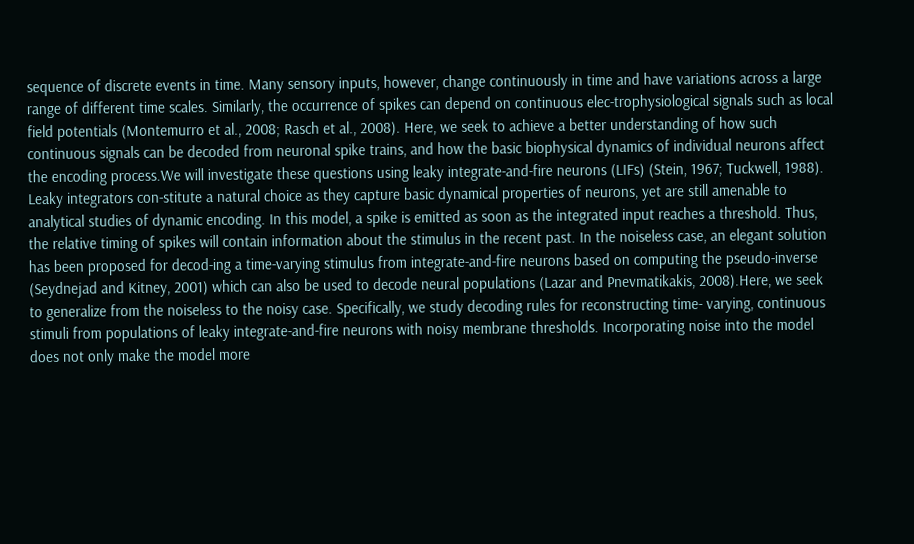sequence of discrete events in time. Many sensory inputs, however, change continuously in time and have variations across a large range of different time scales. Similarly, the occurrence of spikes can depend on continuous elec-trophysiological signals such as local field potentials (Montemurro et al., 2008; Rasch et al., 2008). Here, we seek to achieve a better understanding of how such continuous signals can be decoded from neuronal spike trains, and how the basic biophysical dynamics of individual neurons affect the encoding process.We will investigate these questions using leaky integrate-and-fire neurons (LIFs) (Stein, 1967; Tuckwell, 1988). Leaky integrators con-stitute a natural choice as they capture basic dynamical properties of neurons, yet are still amenable to analytical studies of dynamic encoding. In this model, a spike is emitted as soon as the integrated input reaches a threshold. Thus, the relative timing of spikes will contain information about the stimulus in the recent past. In the noiseless case, an elegant solution has been proposed for decod-ing a time-varying stimulus from integrate-and-fire neurons based on computing the pseudo-inverse (Seydnejad and Kitney, 2001) which can also be used to decode neural populations (Lazar and Pnevmatikakis, 2008).Here, we seek to generalize from the noiseless to the noisy case. Specifically, we study decoding rules for reconstructing time- varying, continuous stimuli from populations of leaky integrate-and-fire neurons with noisy membrane thresholds. Incorporating noise into the model does not only make the model more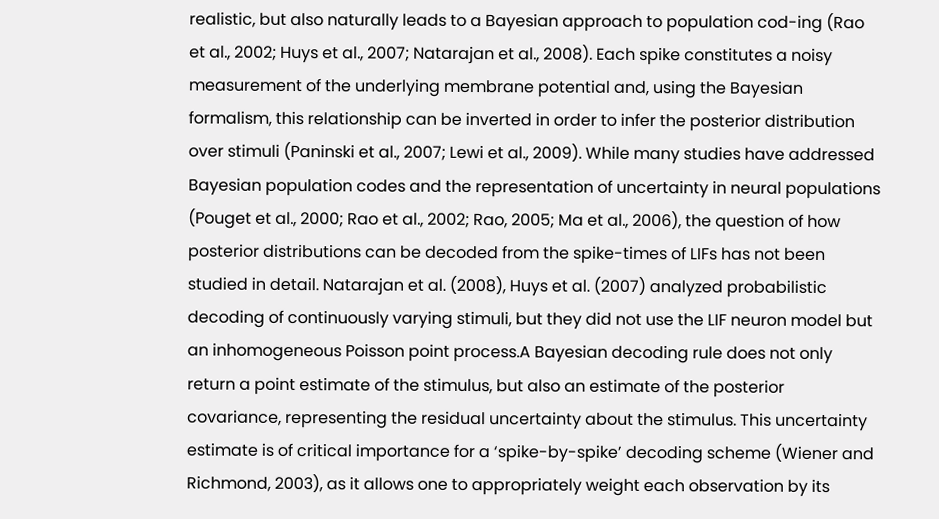realistic, but also naturally leads to a Bayesian approach to population cod-ing (Rao et al., 2002; Huys et al., 2007; Natarajan et al., 2008). Each spike constitutes a noisy measurement of the underlying membrane potential and, using the Bayesian formalism, this relationship can be inverted in order to infer the posterior distribution over stimuli (Paninski et al., 2007; Lewi et al., 2009). While many studies have addressed Bayesian population codes and the representation of uncertainty in neural populations (Pouget et al., 2000; Rao et al., 2002; Rao, 2005; Ma et al., 2006), the question of how posterior distributions can be decoded from the spike-times of LIFs has not been studied in detail. Natarajan et al. (2008), Huys et al. (2007) analyzed probabilistic decoding of continuously varying stimuli, but they did not use the LIF neuron model but an inhomogeneous Poisson point process.A Bayesian decoding rule does not only return a point estimate of the stimulus, but also an estimate of the posterior covariance, representing the residual uncertainty about the stimulus. This uncertainty estimate is of critical importance for a ‘spike-by-spike’ decoding scheme (Wiener and Richmond, 2003), as it allows one to appropriately weight each observation by its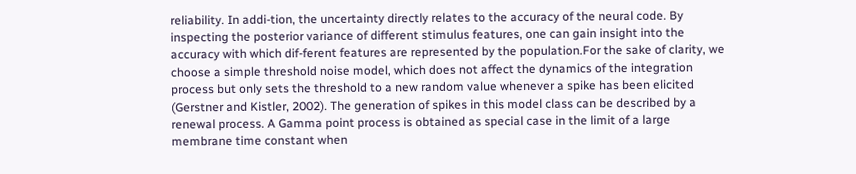reliability. In addi-tion, the uncertainty directly relates to the accuracy of the neural code. By inspecting the posterior variance of different stimulus features, one can gain insight into the accuracy with which dif-ferent features are represented by the population.For the sake of clarity, we choose a simple threshold noise model, which does not affect the dynamics of the integration process but only sets the threshold to a new random value whenever a spike has been elicited (Gerstner and Kistler, 2002). The generation of spikes in this model class can be described by a renewal process. A Gamma point process is obtained as special case in the limit of a large membrane time constant when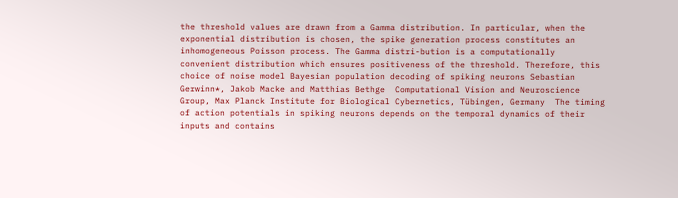the threshold values are drawn from a Gamma distribution. In particular, when the exponential distribution is chosen, the spike generation process constitutes an inhomogeneous Poisson process. The Gamma distri-bution is a computationally convenient distribution which ensures positiveness of the threshold. Therefore, this choice of noise model Bayesian population decoding of spiking neurons Sebastian Gerwinn*, Jakob Macke and Matthias Bethge  Computational Vision and Neuroscience Group, Max Planck Institute for Biological Cybernetics, Tübingen, Germany  The timing of action potentials in spiking neurons depends on the temporal dynamics of their inputs and contains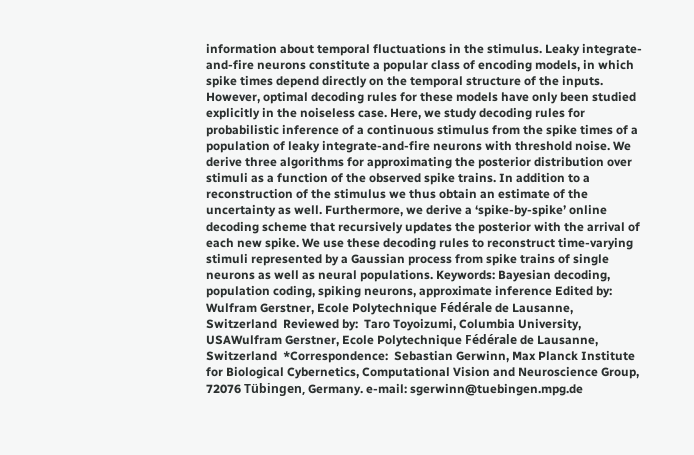information about temporal fluctuations in the stimulus. Leaky integrate-and-fire neurons constitute a popular class of encoding models, in which spike times depend directly on the temporal structure of the inputs. However, optimal decoding rules for these models have only been studied explicitly in the noiseless case. Here, we study decoding rules for probabilistic inference of a continuous stimulus from the spike times of a population of leaky integrate-and-fire neurons with threshold noise. We derive three algorithms for approximating the posterior distribution over stimuli as a function of the observed spike trains. In addition to a reconstruction of the stimulus we thus obtain an estimate of the uncertainty as well. Furthermore, we derive a ‘spike-by-spike’ online decoding scheme that recursively updates the posterior with the arrival of each new spike. We use these decoding rules to reconstruct time-varying stimuli represented by a Gaussian process from spike trains of single neurons as well as neural populations. Keywords: Bayesian decoding, population coding, spiking neurons, approximate inference Edited by:  Wulfram Gerstner, Ecole Polytechnique Fédérale de Lausanne, Switzerland  Reviewed by:  Taro Toyoizumi, Columbia University, USAWulfram Gerstner, Ecole Polytechnique Fédérale de Lausanne, Switzerland  *Correspondence:  Sebastian Gerwinn, Max Planck Institute for Biological Cybernetics, Computational Vision and Neuroscience Group, 72076 Tübingen, Germany. e-mail: sgerwinn@tuebingen.mpg.de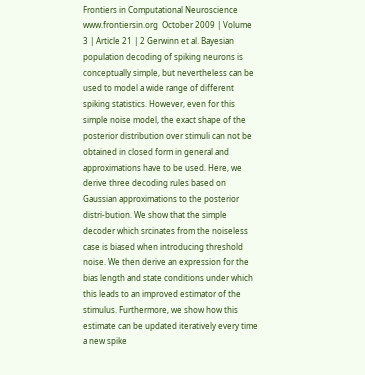Frontiers in Computational Neuroscience www.frontiersin.org  October 2009 | Volume 3 | Article 21 | 2 Gerwinn et al. Bayesian population decoding of spiking neurons is conceptually simple, but nevertheless can be used to model a wide range of different spiking statistics. However, even for this simple noise model, the exact shape of the posterior distribution over stimuli can not be obtained in closed form in general and approximations have to be used. Here, we derive three decoding rules based on Gaussian approximations to the posterior distri-bution. We show that the simple decoder which srcinates from the noiseless case is biased when introducing threshold noise. We then derive an expression for the bias length and state conditions under which this leads to an improved estimator of the stimulus. Furthermore, we show how this estimate can be updated iteratively every time a new spike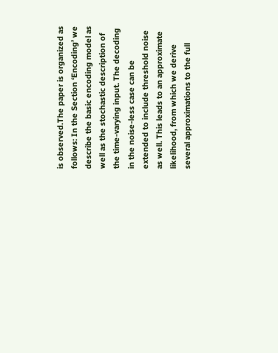is observed.The paper is organized as follows: In the Section ‘Encoding’ we describe the basic encoding model as well as the stochastic description of the time-varying input. The decoding in the noise-less case can be extended to include threshold noise as well. This leads to an approximate likelihood, from which we derive several approximations to the full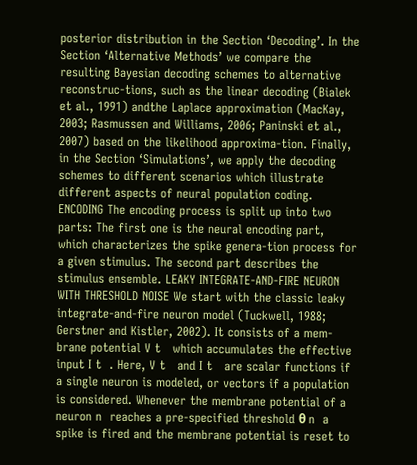posterior distribution in the Section ‘Decoding’. In the Section ‘Alternative Methods’ we compare the resulting Bayesian decoding schemes to alternative reconstruc-tions, such as the linear decoding (Bialek et al., 1991) andthe Laplace approximation (MacKay, 2003; Rasmussen and Williams, 2006; Paninski et al., 2007) based on the likelihood approxima-tion. Finally, in the Section ‘Simulations’, we apply the decoding schemes to different scenarios which illustrate different aspects of neural population coding. ENCODING The encoding process is split up into two parts: The first one is the neural encoding part, which characterizes the spike genera-tion process for a given stimulus. The second part describes the stimulus ensemble. LEAKY INTEGRATE-AND-FIRE NEURON WITH THRESHOLD NOISE We start with the classic leaky integrate-and-fire neuron model (Tuckwell, 1988; Gerstner and Kistler, 2002). It consists of a mem-brane potential V t   which accumulates the effective input I t  . Here, V t   and I t   are scalar functions if a single neuron is modeled, or vectors if a population is considered. Whenever the membrane potential of a neuron n  reaches a pre-specified threshold θ n  a spike is fired and the membrane potential is reset to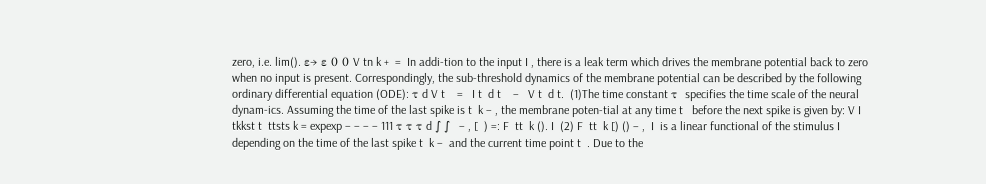zero, i.e. lim(). ε→ ε 0 0 V tn k +  =  In addi-tion to the input I , there is a leak term which drives the membrane potential back to zero when no input is present. Correspondingly, the sub-threshold dynamics of the membrane potential can be described by the following ordinary differential equation (ODE): τ d V t    =   I t  d t    −   V t  d t.  (1)The time constant τ  specifies the time scale of the neural dynam-ics. Assuming the time of the last spike is t  k − , the membrane poten-tial at any time t   before the next spike is given by: V I tkkst t  ttsts k = expexp − − − − 111 τ τ τ d ∫ ∫   − , [  ) =: F  tt  k (). I  (2) F  tt  k [) () − ,  I  is a linear functional of the stimulus I  depending on the time of the last spike t  k −  and the current time point t  . Due to the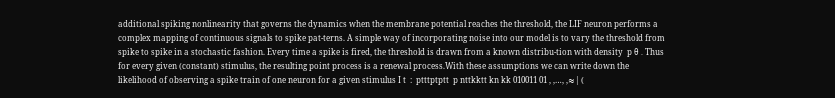additional spiking nonlinearity that governs the dynamics when the membrane potential reaches the threshold, the LIF neuron performs a complex mapping of continuous signals to spike pat-terns. A simple way of incorporating noise into our model is to vary the threshold from spike to spike in a stochastic fashion. Every time a spike is fired, the threshold is drawn from a known distribu-tion with density  p θ . Thus for every given (constant) stimulus, the resulting point process is a renewal process.With these assumptions we can write down the likelihood of observing a spike train of one neuron for a given stimulus I t  :  ptttptptt  p nttkktt kn kk 010011 01 , ,…, ,≈| (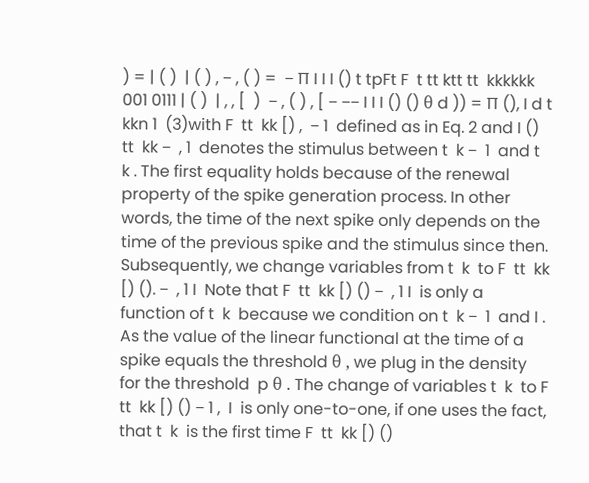) = | ( )  | ( ) , − , ( ) =  − ∏ I I I () t tpFt F  t tt ktt tt  kkkkkk 001 0111 | ( )  | , , [  )  − , ( ) , [ − −− I I I () () θ d )) = ∏ (), I d t  kkn 1  (3)with F  tt  kk [) ,  − 1  defined as in Eq. 2 and I () tt  kk −  , 1  denotes the stimulus between t  k −  1  and t  k . The first equality holds because of the renewal property of the spike generation process. In other words, the time of the next spike only depends on the time of the previous spike and the stimulus since then. Subsequently, we change variables from t  k  to F  tt  kk [) (). −  , 1 I  Note that F  tt  kk [) () −  , 1 I  is only a function of t  k  because we condition on t  k −  1  and I . As the value of the linear functional at the time of a spike equals the threshold θ , we plug in the density for the threshold  p θ . The change of variables t  k  to F  tt  kk [) () − 1 ,  I  is only one-to-one, if one uses the fact, that t  k  is the first time F  tt  kk [) ()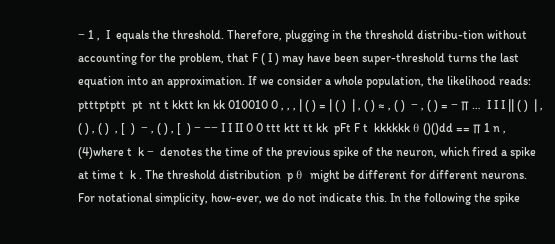− 1 ,  I  equals the threshold. Therefore, plugging in the threshold distribu-tion without accounting for the problem, that F ( I ) may have been super-threshold turns the last equation into an approximation. If we consider a whole population, the likelihood reads:  ptttptptt  pt  nt t kktt kn kk 010010 0 , , , | ( ) = | ( )  | , ( ) ≈ , ( )  − , ( ) = − ∏ …  I I I || ( )  | , ( ) , ( )  , [  )  − , ( ) , [  ) − −− I I II 0 0 ttt ktt tt kk  pFt F t  kkkkkk θ ()()dd == ∏ 1 n , (4)where t  k −  denotes the time of the previous spike of the neuron, which fired a spike at time t  k . The threshold distribution  p θ  might be different for different neurons. For notational simplicity, how-ever, we do not indicate this. In the following the spike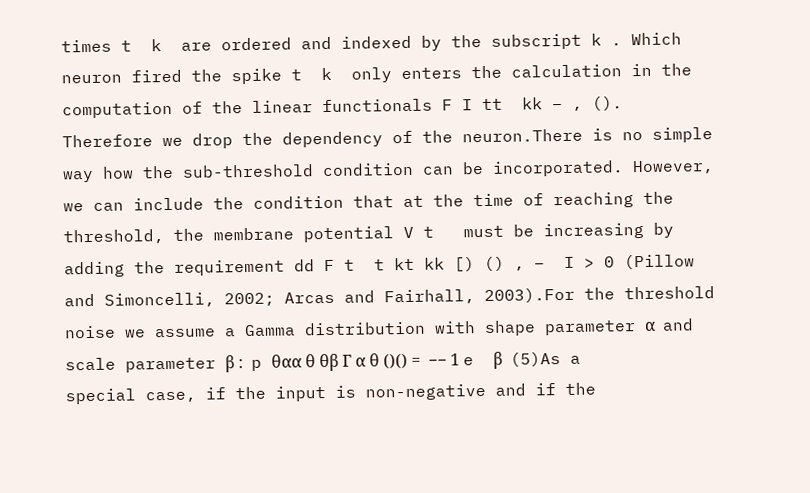times t  k  are ordered and indexed by the subscript k . Which neuron fired the spike t  k  only enters the calculation in the computation of the linear functionals F I tt  kk − , (). Therefore we drop the dependency of the neuron.There is no simple way how the sub-threshold condition can be incorporated. However, we can include the condition that at the time of reaching the threshold, the membrane potential V t   must be increasing by adding the requirement dd F t  t kt kk [) () , −  I > 0 (Pillow and Simoncelli, 2002; Arcas and Fairhall, 2003).For the threshold noise we assume a Gamma distribution with shape parameter α  and scale parameter β :  p θαα θ θβ Γ α θ ()() =  −− 1 e  β  (5)As a special case, if the input is non-negative and if the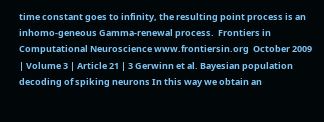time constant goes to infinity, the resulting point process is an inhomo-geneous Gamma-renewal process.  Frontiers in Computational Neuroscience www.frontiersin.org  October 2009 | Volume 3 | Article 21 | 3 Gerwinn et al. Bayesian population decoding of spiking neurons In this way we obtain an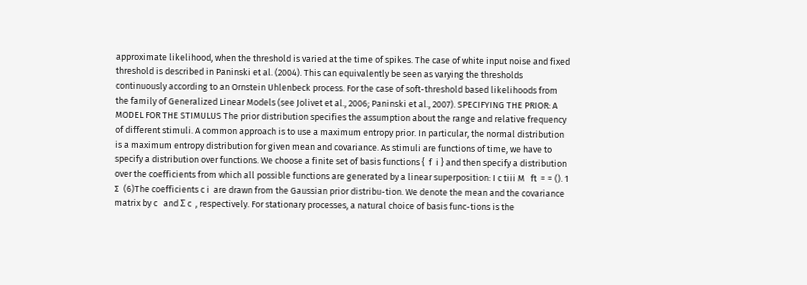approximate likelihood, when the threshold is varied at the time of spikes. The case of white input noise and fixed threshold is described in Paninski et al. (2004). This can equivalently be seen as varying the thresholds continuously according to an Ornstein Uhlenbeck process. For the case of soft-threshold based likelihoods from the family of Generalized Linear Models (see Jolivet et al., 2006; Paninski et al., 2007). SPECIFYING THE PRIOR: A MODEL FOR THE STIMULUS The prior distribution specifies the assumption about the range and relative frequency of different stimuli. A common approach is to use a maximum entropy prior. In particular, the normal distribution is a maximum entropy distribution for given mean and covariance. As stimuli are functions of time, we have to specify a distribution over functions. We choose a finite set of basis functions {  f  i } and then specify a distribution over the coefficients from which all possible functions are generated by a linear superposition: I c tiii M   ft  = = (). 1 ∑  (6)The coefficients c i  are drawn from the Gaussian prior distribu-tion. We denote the mean and the covariance matrix by c   and Σ c  , respectively. For stationary processes, a natural choice of basis func-tions is the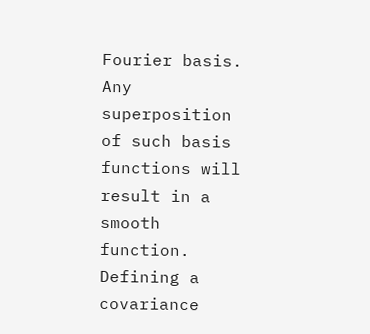Fourier basis. Any superposition of such basis functions will result in a smooth function. Defining a covariance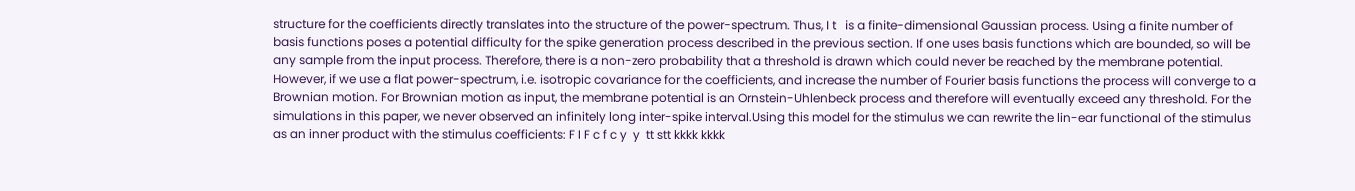structure for the coefficients directly translates into the structure of the power-spectrum. Thus, I t   is a finite-dimensional Gaussian process. Using a finite number of basis functions poses a potential difficulty for the spike generation process described in the previous section. If one uses basis functions which are bounded, so will be any sample from the input process. Therefore, there is a non-zero probability that a threshold is drawn which could never be reached by the membrane potential. However, if we use a flat power-spectrum, i.e. isotropic covariance for the coefficients, and increase the number of Fourier basis functions the process will converge to a Brownian motion. For Brownian motion as input, the membrane potential is an Ornstein-Uhlenbeck process and therefore will eventually exceed any threshold. For the simulations in this paper, we never observed an infinitely long inter-spike interval.Using this model for the stimulus we can rewrite the lin-ear functional of the stimulus as an inner product with the stimulus coefficients: F I F c f c y  y  tt stt kkkk kkkk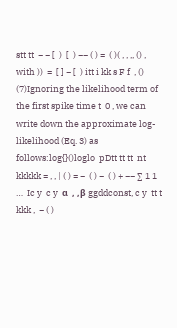stt tt  − − [  )  [  ) −− ( ) =  ( )( , , ,, () , with ))  =  [ ] − [  ) itt i kk s F f  , () (7)Ignoring the likelihood term of the first spike time t  0 , we can write down the approximate log-likelihood (Eq. 3) as follows:log{}()loglo  pDtt tt tt  nt kkkkk = , , | ( ) = −  ( ) −  ( ) + −− ∑ 1 1 …  Ic y  c y  α  , ,β ggddconst, c y  tt t  kkk ,  − ( )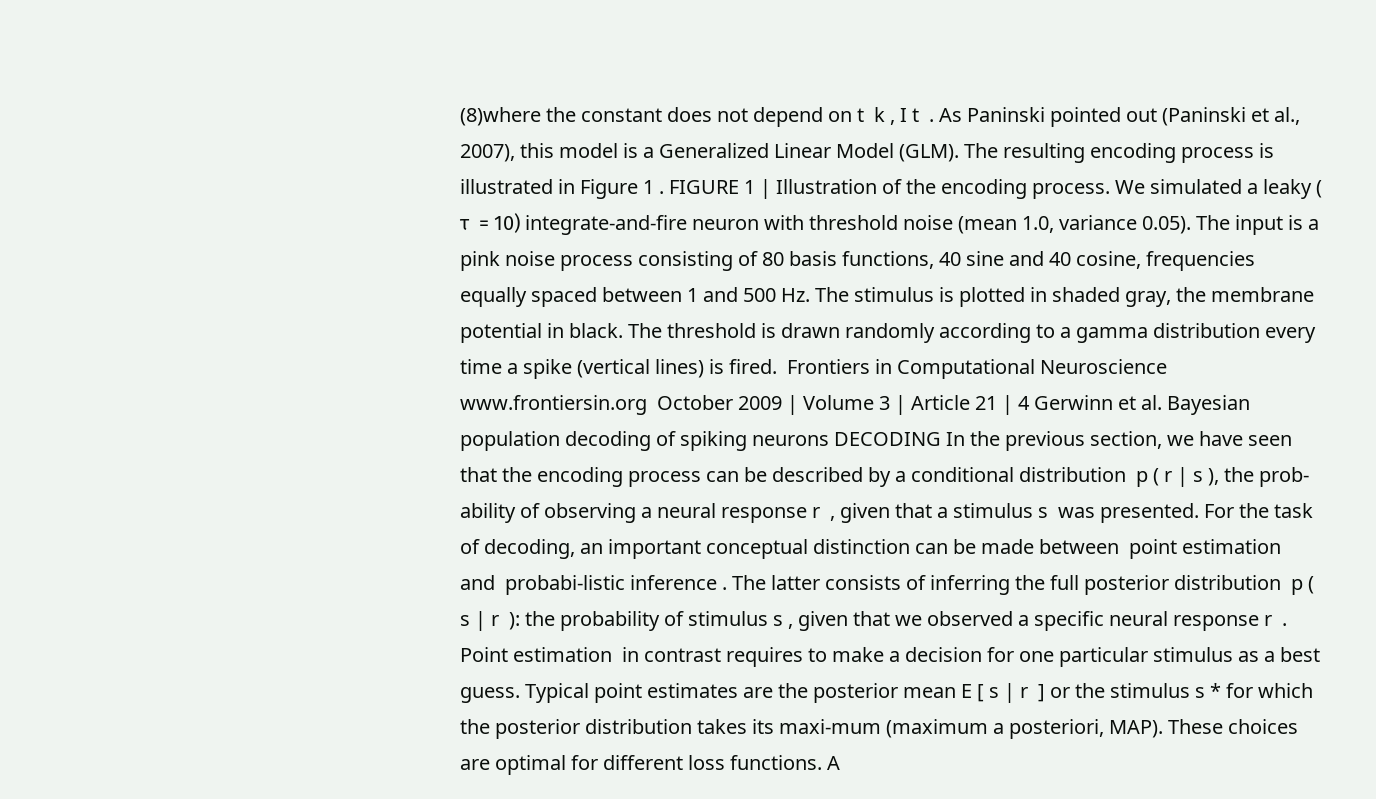(8)where the constant does not depend on t  k , I t  . As Paninski pointed out (Paninski et al., 2007), this model is a Generalized Linear Model (GLM). The resulting encoding process is illustrated in Figure 1 . FIGURE 1 | Illustration of the encoding process. We simulated a leaky ( τ  = 10) integrate-and-fire neuron with threshold noise (mean 1.0, variance 0.05). The input is a pink noise process consisting of 80 basis functions, 40 sine and 40 cosine, frequencies equally spaced between 1 and 500 Hz. The stimulus is plotted in shaded gray, the membrane potential in black. The threshold is drawn randomly according to a gamma distribution every time a spike (vertical lines) is fired.  Frontiers in Computational Neuroscience www.frontiersin.org  October 2009 | Volume 3 | Article 21 | 4 Gerwinn et al. Bayesian population decoding of spiking neurons DECODING In the previous section, we have seen that the encoding process can be described by a conditional distribution  p ( r | s ), the prob-ability of observing a neural response r  , given that a stimulus s  was presented. For the task of decoding, an important conceptual distinction can be made between  point estimation  and  probabi-listic inference . The latter consists of inferring the full posterior distribution  p ( s | r  ): the probability of stimulus s , given that we observed a specific neural response r  . Point estimation  in contrast requires to make a decision for one particular stimulus as a best guess. Typical point estimates are the posterior mean E [ s | r  ] or the stimulus s * for which the posterior distribution takes its maxi-mum (maximum a posteriori, MAP). These choices are optimal for different loss functions. A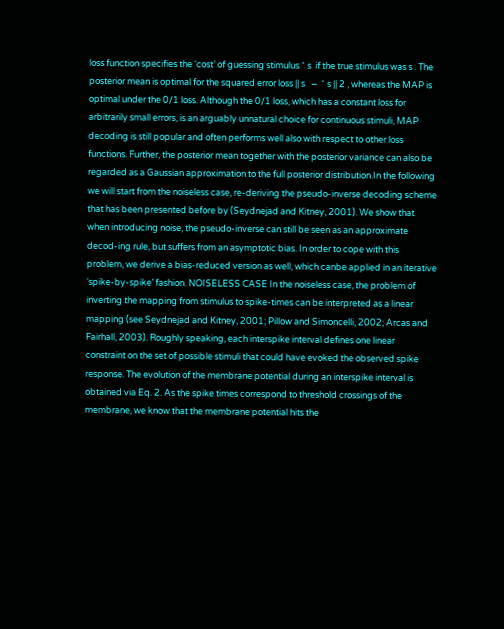loss function specifies the ‘cost’ of guessing stimulus ˆ s  if the true stimulus was s . The posterior mean is optimal for the squared error loss || s   −  ˆ s || 2 , whereas the MAP is optimal under the 0/1 loss. Although the 0/1 loss, which has a constant loss for arbitrarily small errors, is an arguably unnatural choice for continuous stimuli, MAP decoding is still popular and often performs well also with respect to other loss functions. Further, the posterior mean together with the posterior variance can also be regarded as a Gaussian approximation to the full posterior distribution.In the following we will start from the noiseless case, re-deriving the pseudo-inverse decoding scheme that has been presented before by (Seydnejad and Kitney, 2001). We show that when introducing noise, the pseudo-inverse can still be seen as an approximate decod-ing rule, but suffers from an asymptotic bias. In order to cope with this problem, we derive a bias-reduced version as well, which canbe applied in an iterative ‘spike-by-spike’ fashion. NOISELESS CASE In the noiseless case, the problem of inverting the mapping from stimulus to spike-times can be interpreted as a linear mapping (see Seydnejad and Kitney, 2001; Pillow and Simoncelli, 2002; Arcas and Fairhall, 2003). Roughly speaking, each interspike interval defines one linear constraint on the set of possible stimuli that could have evoked the observed spike response. The evolution of the membrane potential during an interspike interval is obtained via Eq. 2. As the spike times correspond to threshold crossings of the membrane, we know that the membrane potential hits the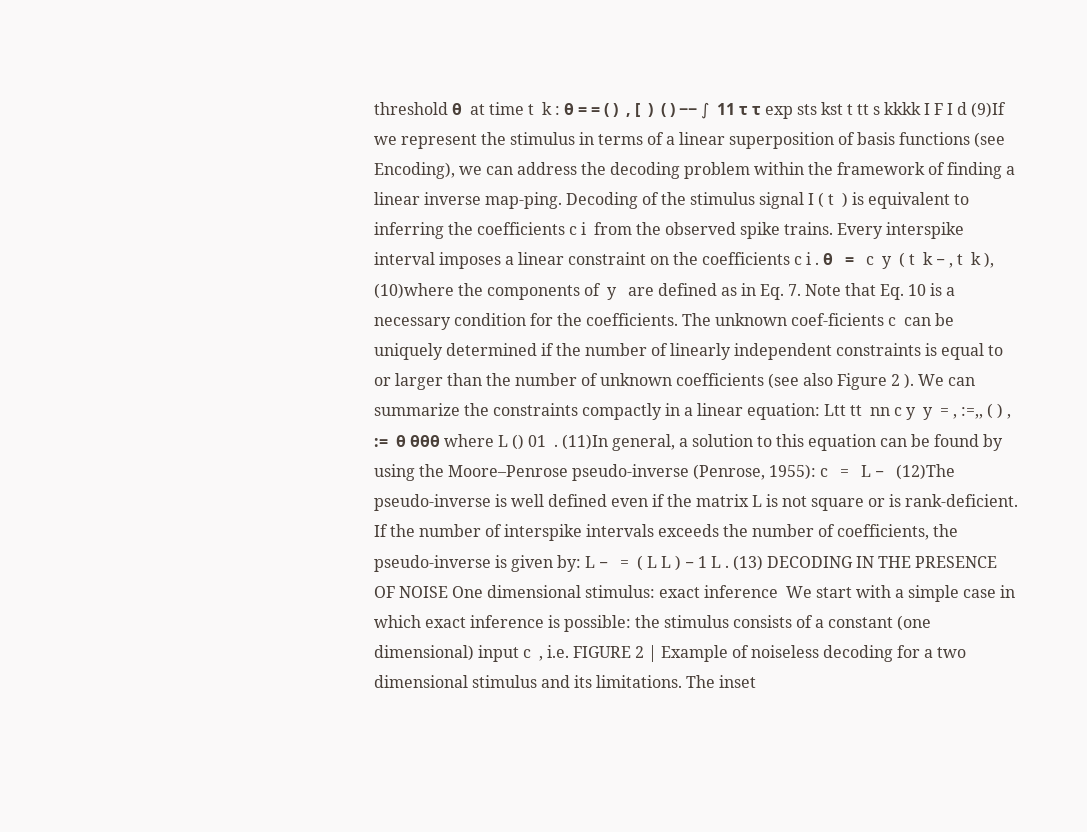threshold θ  at time t  k : θ = = ( )  , [  )  ( ) −− ∫  11 τ τ exp sts kst t tt s kkkk I F I d (9)If we represent the stimulus in terms of a linear superposition of basis functions (see Encoding), we can address the decoding problem within the framework of finding a linear inverse map-ping. Decoding of the stimulus signal I ( t  ) is equivalent to inferring the coefficients c i  from the observed spike trains. Every interspike interval imposes a linear constraint on the coefficients c i . θ   =   c  y  ( t  k − , t  k ), (10)where the components of  y   are defined as in Eq. 7. Note that Eq. 10 is a necessary condition for the coefficients. The unknown coef-ficients c  can be uniquely determined if the number of linearly independent constraints is equal to or larger than the number of unknown coefficients (see also Figure 2 ). We can summarize the constraints compactly in a linear equation: Ltt tt  nn c y  y  = , :=,, ( ) , :=  θ θθθ where L () 01  . (11)In general, a solution to this equation can be found by using the Moore–Penrose pseudo-inverse (Penrose, 1955): c   =   L −   (12)The pseudo-inverse is well defined even if the matrix L is not square or is rank-deficient. If the number of interspike intervals exceeds the number of coefficients, the pseudo-inverse is given by: L −   =  ( L L ) − 1 L . (13) DECODING IN THE PRESENCE OF NOISE One dimensional stimulus: exact inference  We start with a simple case in which exact inference is possible: the stimulus consists of a constant (one dimensional) input c  , i.e. FIGURE 2 | Example of noiseless decoding for a two dimensional stimulus and its limitations. The inset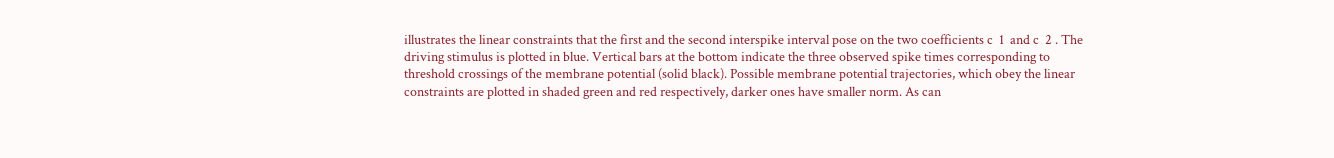illustrates the linear constraints that the first and the second interspike interval pose on the two coefficients c  1  and c  2 . The driving stimulus is plotted in blue. Vertical bars at the bottom indicate the three observed spike times corresponding to threshold crossings of the membrane potential (solid black). Possible membrane potential trajectories, which obey the linear constraints are plotted in shaded green and red respectively, darker ones have smaller norm. As can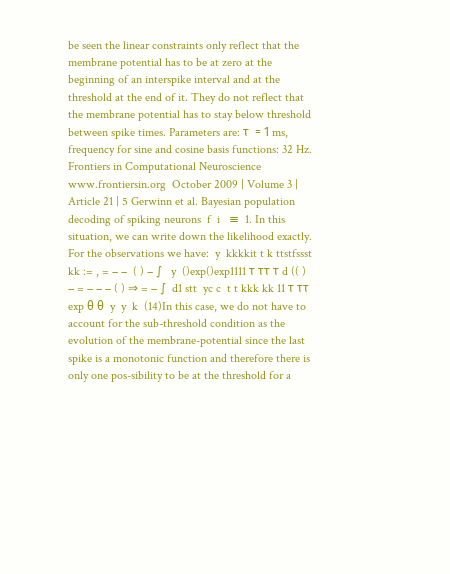be seen the linear constraints only reflect that the membrane potential has to be at zero at the beginning of an interspike interval and at the threshold at the end of it. They do not reflect that the membrane potential has to stay below threshold between spike times. Parameters are: τ  = 1 ms, frequency for sine and cosine basis functions: 32 Hz.  Frontiers in Computational Neuroscience www.frontiersin.org  October 2009 | Volume 3 | Article 21 | 5 Gerwinn et al. Bayesian population decoding of spiking neurons  f  i   ≡  1. In this situation, we can write down the likelihood exactly. For the observations we have:  y  kkkkit t k ttstfssst  kk := , = − −  ( ) − ∫   y  ()exp()exp1111 τ ττ τ d (( )  − = − − − ( ) ⇒ = − ∫  d1 stt  yc c  t t kkk kk 11 τ ττ exp θ θ  y  y  k  (14)In this case, we do not have to account for the sub-threshold condition as the evolution of the membrane-potential since the last spike is a monotonic function and therefore there is only one pos-sibility to be at the threshold for a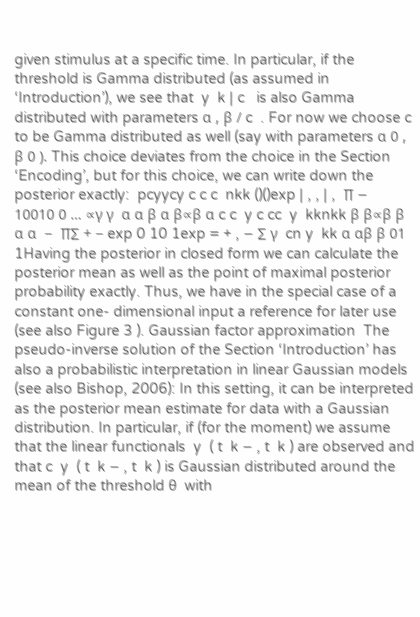given stimulus at a specific time. In particular, if the threshold is Gamma distributed (as assumed in ‘Introduction’), we see that  y  k | c   is also Gamma distributed with parameters α , β / c  . For now we choose c   to be Gamma distributed as well (say with parameters α 0 , β 0 ). This choice deviates from the choice in the Section ‘Encoding’, but for this choice, we can write down the posterior exactly:  pcyycy c c c  nkk ()()exp | , , | ,  ∏ − 10010 0 … ∝γ γ  α α β α β∝β α c c  y c cc  y  kknkk β β∝β β α α  −  ∏∑ + − exp 0 10 1exp = + , − ∑ γ  cn y  kk α αβ β 01 1Having the posterior in closed form we can calculate the posterior mean as well as the point of maximal posterior probability exactly. Thus, we have in the special case of a constant one- dimensional input a reference for later use (see also Figure 3 ). Gaussian factor approximation  The pseudo-inverse solution of the Section ‘Introduction’ has also a probabilistic interpretation in linear Gaussian models (see also Bishop, 2006): In this setting, it can be interpreted as the posterior mean estimate for data with a Gaussian distribution. In particular, if (for the moment) we assume that the linear functionals  y  ( t  k − , t  k ) are observed and that c  y  ( t  k − , t  k ) is Gaussian distributed around the mean of the threshold θ  with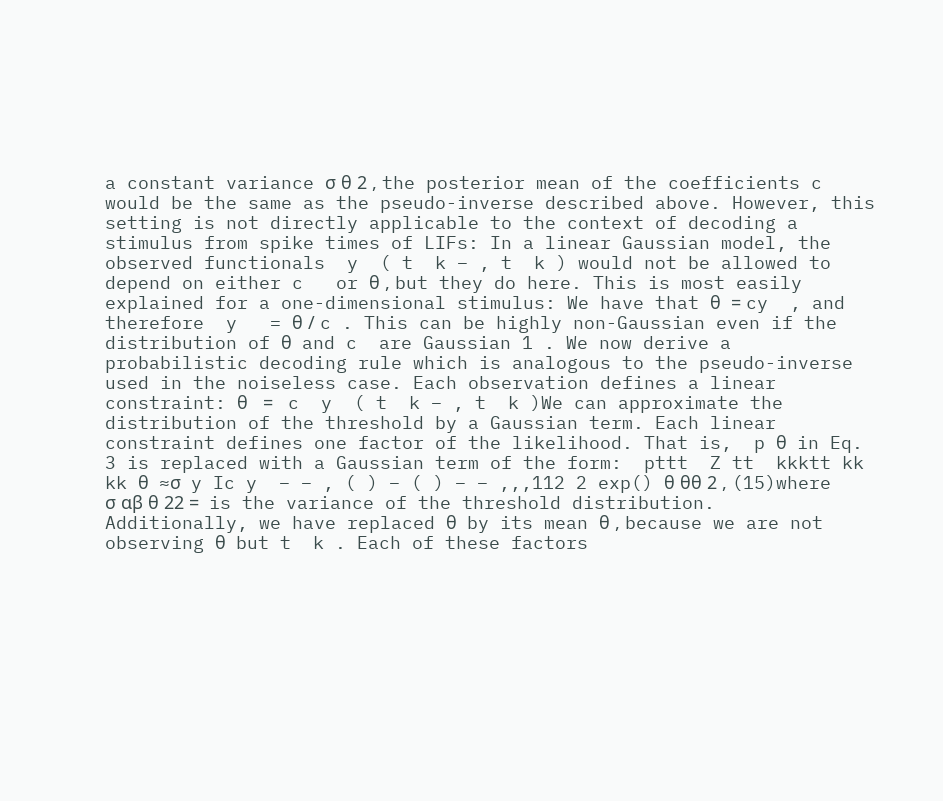a constant variance σ θ 2 , the posterior mean of the coefficients c  would be the same as the pseudo-inverse described above. However, this setting is not directly applicable to the context of decoding a stimulus from spike times of LIFs: In a linear Gaussian model, the observed functionals  y  ( t  k − , t  k ) would not be allowed to depend on either c   or θ , but they do here. This is most easily explained for a one-dimensional stimulus: We have that θ  = cy  , and therefore  y   = θ / c . This can be highly non-Gaussian even if the distribution of θ  and c  are Gaussian 1 . We now derive a probabilistic decoding rule which is analogous to the pseudo-inverse used in the noiseless case. Each observation defines a linear constraint: θ   =   c  y  ( t  k − , t  k )We can approximate the distribution of the threshold by a Gaussian term. Each linear constraint defines one factor of the likelihood. That is,  p θ  in Eq. 3 is replaced with a Gaussian term of the form:  pttt  Z tt  kkktt kk kk θ  ≈σ  y Ic y  − − , ( ) − ( ) − − ,,,112 2 exp() θ θθ 2 , (15)where σ αβ θ 22 =  is the variance of the threshold distribution. Additionally, we have replaced θ  by its mean θ , because we are not observing θ  but t  k . Each of these factors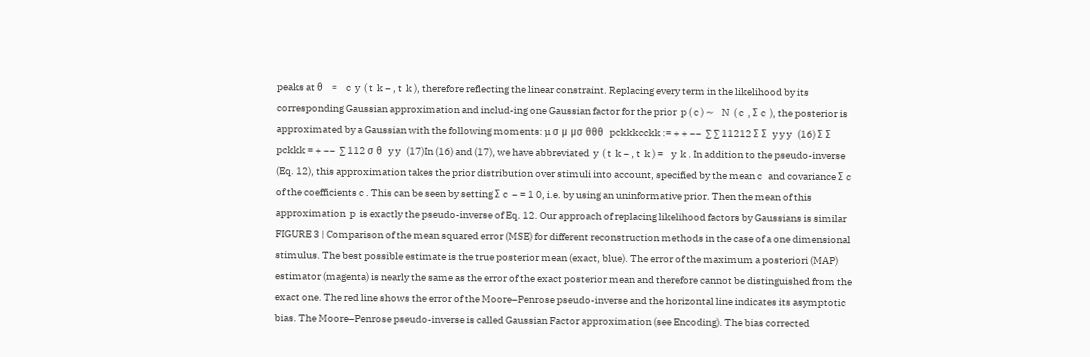peaks at θ   =   c  y  ( t  k − , t  k ), therefore reflecting the linear constraint. Replacing every term in the likelihood by its corresponding Gaussian approximation and includ-ing one Gaussian factor for the prior  p ( c ) ∼    N  ( c  , Σ c  ), the posterior is approximated by a Gaussian with the following moments: µ σ µ µσ θθθ  pckkkcckk := + + −−  ∑ ∑ 11212 Σ Σ  y y y   (16) Σ Σ  pckkk = + −−  ∑ 112 σ θ  y y   (17)In (16) and (17), we have abbreviated  y  ( t  k − , t  k ) =    y  k . In addition to the pseudo-inverse (Eq. 12), this approximation takes the prior distribution over stimuli into account, specified by the mean c   and covariance Σ c   of the coefficients c . This can be seen by setting Σ c  − = 1 0, i.e. by using an uninformative prior. Then the mean of this approximation  p  is exactly the pseudo-inverse of Eq. 12. Our approach of replacing likelihood factors by Gaussians is similar FIGURE 3 | Comparison of the mean squared error (MSE) for different reconstruction methods in the case of a one dimensional stimulus. The best possible estimate is the true posterior mean (exact, blue). The error of the maximum a posteriori (MAP) estimator (magenta) is nearly the same as the error of the exact posterior mean and therefore cannot be distinguished from the exact one. The red line shows the error of the Moore–Penrose pseudo-inverse and the horizontal line indicates its asymptotic bias. The Moore–Penrose pseudo-inverse is called Gaussian Factor approximation (see Encoding). The bias corrected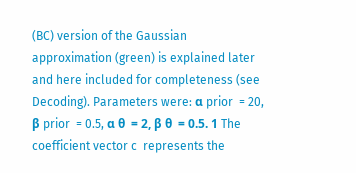(BC) version of the Gaussian approximation (green) is explained later and here included for completeness (see Decoding). Parameters were: α prior  = 20, β prior  = 0.5, α θ  = 2, β θ  = 0.5. 1 The coefficient vector c  represents the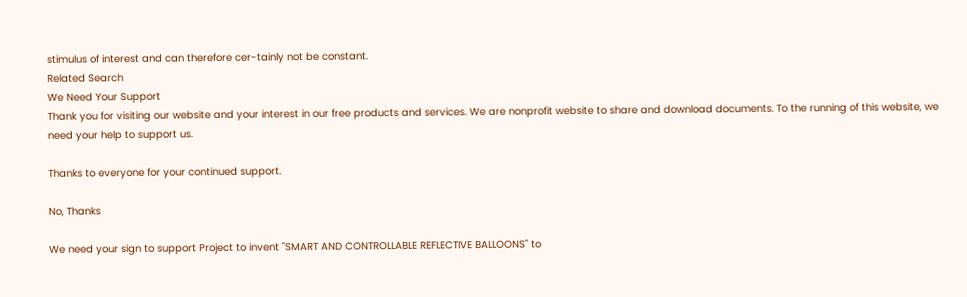stimulus of interest and can therefore cer-tainly not be constant.
Related Search
We Need Your Support
Thank you for visiting our website and your interest in our free products and services. We are nonprofit website to share and download documents. To the running of this website, we need your help to support us.

Thanks to everyone for your continued support.

No, Thanks

We need your sign to support Project to invent "SMART AND CONTROLLABLE REFLECTIVE BALLOONS" to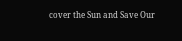cover the Sun and Save Our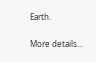Earth.

More details...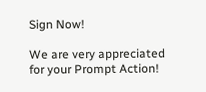Sign Now!

We are very appreciated for your Prompt Action!